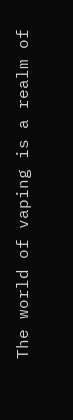The world of vaping is a realm of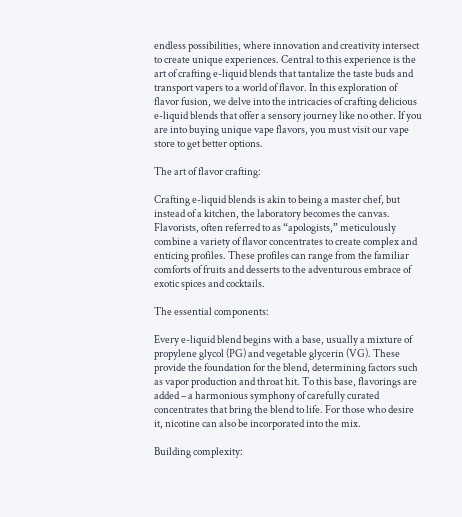endless possibilities, where innovation and creativity intersect to create unique experiences. Central to this experience is the art of crafting e-liquid blends that tantalize the taste buds and transport vapers to a world of flavor. In this exploration of flavor fusion, we delve into the intricacies of crafting delicious e-liquid blends that offer a sensory journey like no other. If you are into buying unique vape flavors, you must visit our vape store to get better options.

The art of flavor crafting:

Crafting e-liquid blends is akin to being a master chef, but instead of a kitchen, the laboratory becomes the canvas. Flavorists, often referred to as “apologists,” meticulously combine a variety of flavor concentrates to create complex and enticing profiles. These profiles can range from the familiar comforts of fruits and desserts to the adventurous embrace of exotic spices and cocktails.

The essential components:

Every e-liquid blend begins with a base, usually a mixture of propylene glycol (PG) and vegetable glycerin (VG). These provide the foundation for the blend, determining factors such as vapor production and throat hit. To this base, flavorings are added – a harmonious symphony of carefully curated concentrates that bring the blend to life. For those who desire it, nicotine can also be incorporated into the mix.

Building complexity: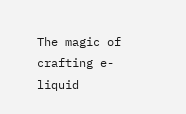The magic of crafting e-liquid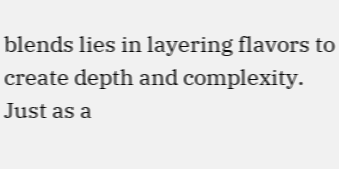blends lies in layering flavors to create depth and complexity. Just as a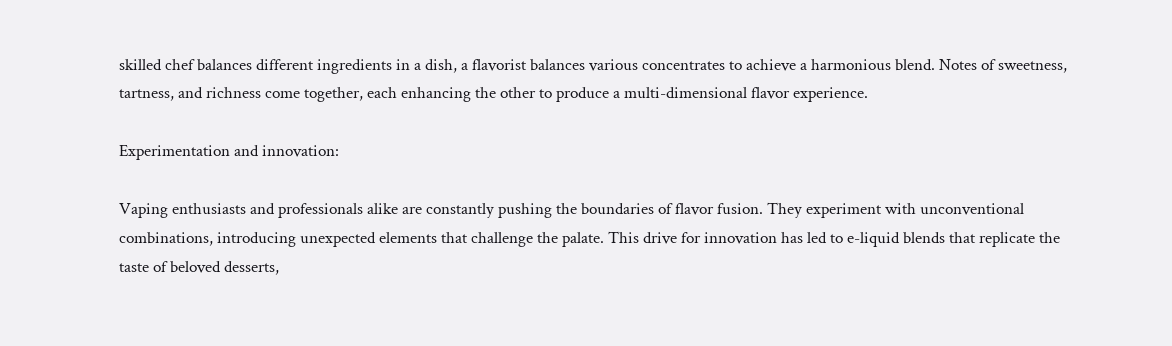skilled chef balances different ingredients in a dish, a flavorist balances various concentrates to achieve a harmonious blend. Notes of sweetness, tartness, and richness come together, each enhancing the other to produce a multi-dimensional flavor experience.

Experimentation and innovation:

Vaping enthusiasts and professionals alike are constantly pushing the boundaries of flavor fusion. They experiment with unconventional combinations, introducing unexpected elements that challenge the palate. This drive for innovation has led to e-liquid blends that replicate the taste of beloved desserts,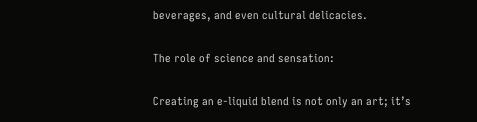beverages, and even cultural delicacies.

The role of science and sensation:

Creating an e-liquid blend is not only an art; it’s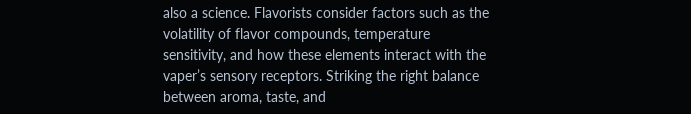also a science. Flavorists consider factors such as the volatility of flavor compounds, temperature sensitivity, and how these elements interact with the vaper’s sensory receptors. Striking the right balance between aroma, taste, and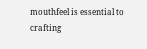mouthfeel is essential to crafting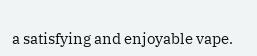a satisfying and enjoyable vape.